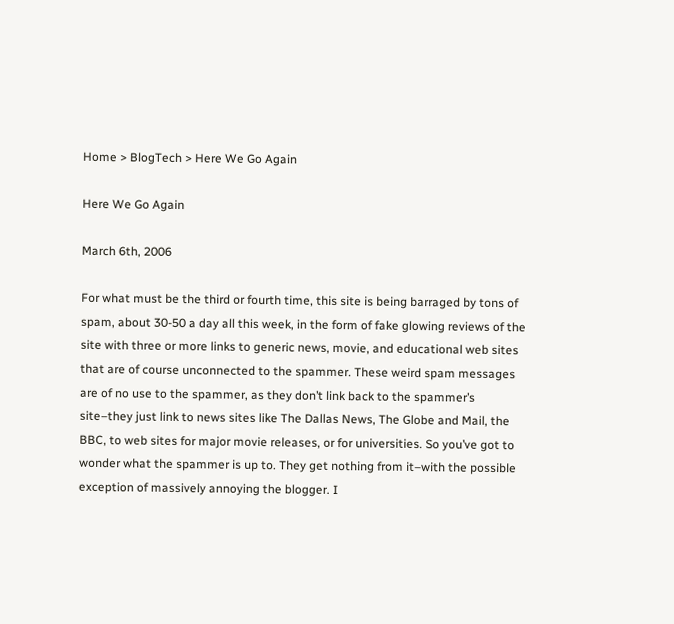Home > BlogTech > Here We Go Again

Here We Go Again

March 6th, 2006

For what must be the third or fourth time, this site is being barraged by tons of spam, about 30-50 a day all this week, in the form of fake glowing reviews of the site with three or more links to generic news, movie, and educational web sites that are of course unconnected to the spammer. These weird spam messages are of no use to the spammer, as they don’t link back to the spammer’s site–they just link to news sites like The Dallas News, The Globe and Mail, the BBC, to web sites for major movie releases, or for universities. So you’ve got to wonder what the spammer is up to. They get nothing from it–with the possible exception of massively annoying the blogger. I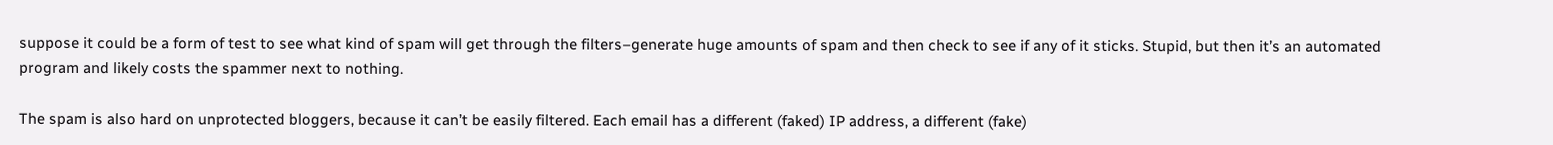suppose it could be a form of test to see what kind of spam will get through the filters–generate huge amounts of spam and then check to see if any of it sticks. Stupid, but then it’s an automated program and likely costs the spammer next to nothing.

The spam is also hard on unprotected bloggers, because it can’t be easily filtered. Each email has a different (faked) IP address, a different (fake)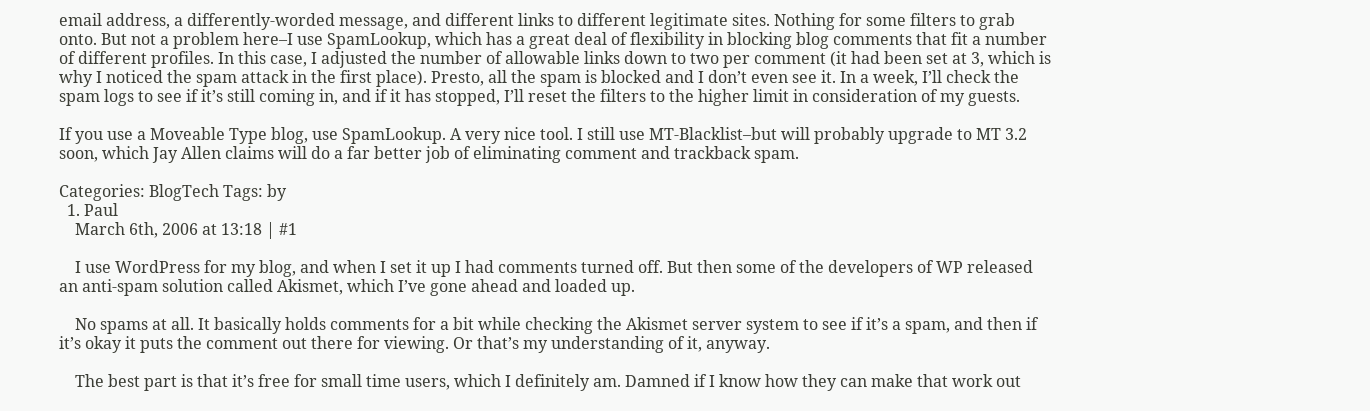email address, a differently-worded message, and different links to different legitimate sites. Nothing for some filters to grab onto. But not a problem here–I use SpamLookup, which has a great deal of flexibility in blocking blog comments that fit a number of different profiles. In this case, I adjusted the number of allowable links down to two per comment (it had been set at 3, which is why I noticed the spam attack in the first place). Presto, all the spam is blocked and I don’t even see it. In a week, I’ll check the spam logs to see if it’s still coming in, and if it has stopped, I’ll reset the filters to the higher limit in consideration of my guests.

If you use a Moveable Type blog, use SpamLookup. A very nice tool. I still use MT-Blacklist–but will probably upgrade to MT 3.2 soon, which Jay Allen claims will do a far better job of eliminating comment and trackback spam.

Categories: BlogTech Tags: by
  1. Paul
    March 6th, 2006 at 13:18 | #1

    I use WordPress for my blog, and when I set it up I had comments turned off. But then some of the developers of WP released an anti-spam solution called Akismet, which I’ve gone ahead and loaded up.

    No spams at all. It basically holds comments for a bit while checking the Akismet server system to see if it’s a spam, and then if it’s okay it puts the comment out there for viewing. Or that’s my understanding of it, anyway.

    The best part is that it’s free for small time users, which I definitely am. Damned if I know how they can make that work out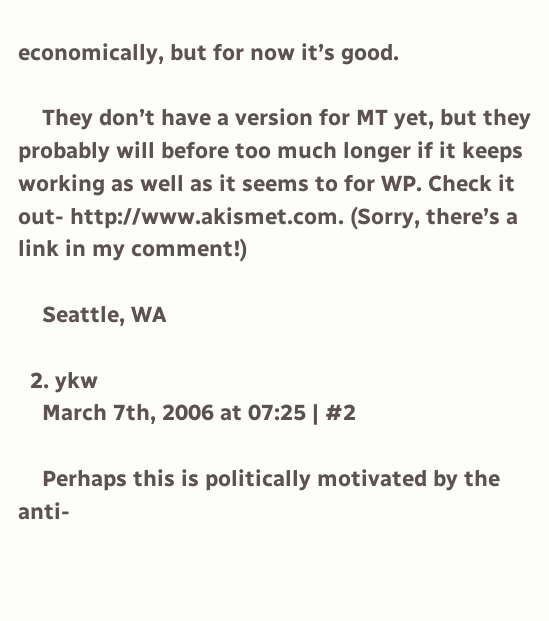economically, but for now it’s good.

    They don’t have a version for MT yet, but they probably will before too much longer if it keeps working as well as it seems to for WP. Check it out- http://www.akismet.com. (Sorry, there’s a link in my comment!)

    Seattle, WA

  2. ykw
    March 7th, 2006 at 07:25 | #2

    Perhaps this is politically motivated by the anti-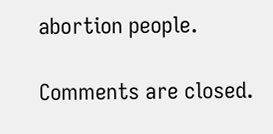abortion people.

Comments are closed.